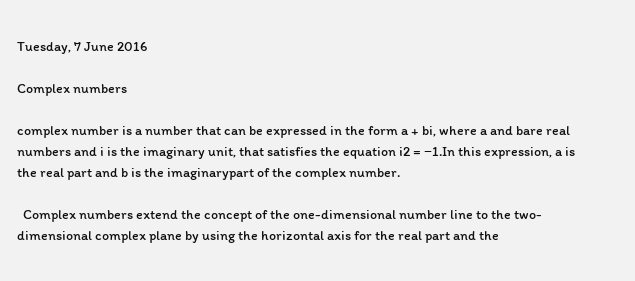Tuesday, 7 June 2016

Complex numbers

complex number is a number that can be expressed in the form a + bi, where a and bare real numbers and i is the imaginary unit, that satisfies the equation i2 = −1.In this expression, a is the real part and b is the imaginarypart of the complex number.

  Complex numbers extend the concept of the one-dimensional number line to the two-dimensional complex plane by using the horizontal axis for the real part and the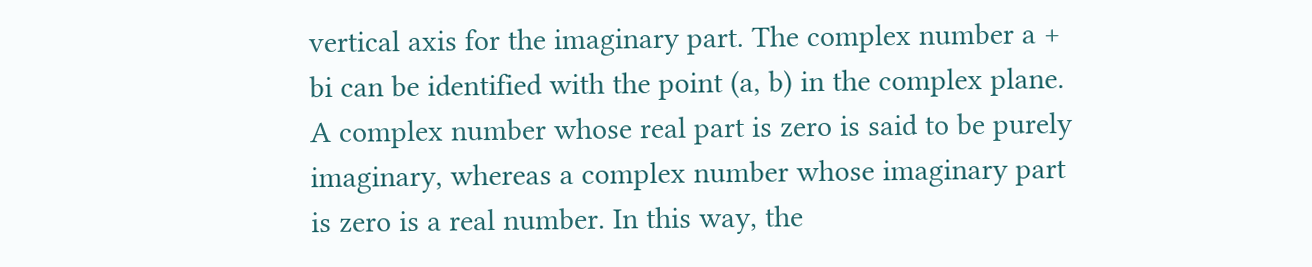vertical axis for the imaginary part. The complex number a + bi can be identified with the point (a, b) in the complex plane. A complex number whose real part is zero is said to be purely imaginary, whereas a complex number whose imaginary part is zero is a real number. In this way, the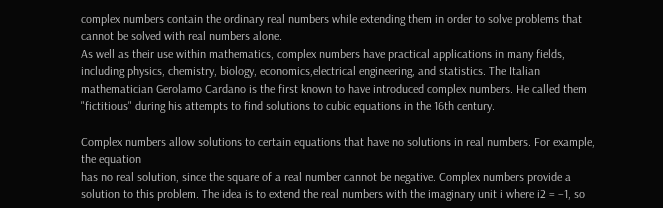complex numbers contain the ordinary real numbers while extending them in order to solve problems that cannot be solved with real numbers alone.
As well as their use within mathematics, complex numbers have practical applications in many fields, including physics, chemistry, biology, economics,electrical engineering, and statistics. The Italian mathematician Gerolamo Cardano is the first known to have introduced complex numbers. He called them "fictitious" during his attempts to find solutions to cubic equations in the 16th century.

Complex numbers allow solutions to certain equations that have no solutions in real numbers. For example, the equation
has no real solution, since the square of a real number cannot be negative. Complex numbers provide a solution to this problem. The idea is to extend the real numbers with the imaginary unit i where i2 = −1, so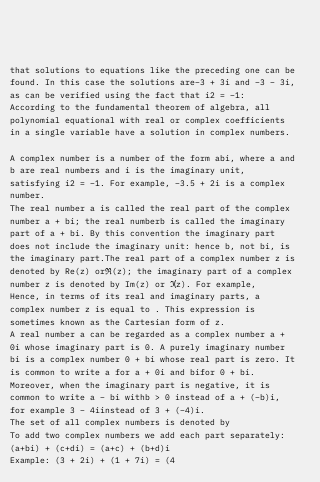that solutions to equations like the preceding one can be found. In this case the solutions are−3 + 3i and −3 − 3i, as can be verified using the fact that i2 = −1:
According to the fundamental theorem of algebra, all polynomial equational with real or complex coefficients in a single variable have a solution in complex numbers.

A complex number is a number of the form abi, where a and b are real numbers and i is the imaginary unit, satisfying i2 = −1. For example, −3.5 + 2i is a complex number.
The real number a is called the real part of the complex number a + bi; the real numberb is called the imaginary part of a + bi. By this convention the imaginary part does not include the imaginary unit: hence b, not bi, is the imaginary part.The real part of a complex number z is denoted by Re(z) orℜ(z); the imaginary part of a complex number z is denoted by Im(z) or ℑ(z). For example,
Hence, in terms of its real and imaginary parts, a complex number z is equal to . This expression is sometimes known as the Cartesian form of z.
A real number a can be regarded as a complex number a + 0i whose imaginary part is 0. A purely imaginary number bi is a complex number 0 + bi whose real part is zero. It is common to write a for a + 0i and bifor 0 + bi. Moreover, when the imaginary part is negative, it is common to write a − bi withb > 0 instead of a + (−b)i, for example 3 − 4iinstead of 3 + (−4)i.
The set of all complex numbers is denoted by
To add two complex numbers we add each part separately:
(a+bi) + (c+di) = (a+c) + (b+d)i
Example: (3 + 2i) + (1 + 7i) = (4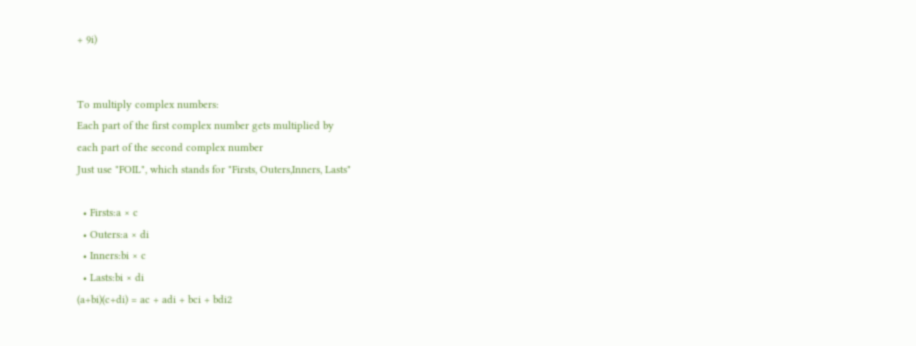+ 9i)


To multiply complex numbers:
Each part of the first complex number gets multiplied by
each part of the second complex number
Just use "FOIL", which stands for "Firsts, Outers,Inners, Lasts"

  • Firsts:a × c
  • Outers:a × di
  • Inners:bi × c
  • Lasts:bi × di
(a+bi)(c+di) = ac + adi + bci + bdi2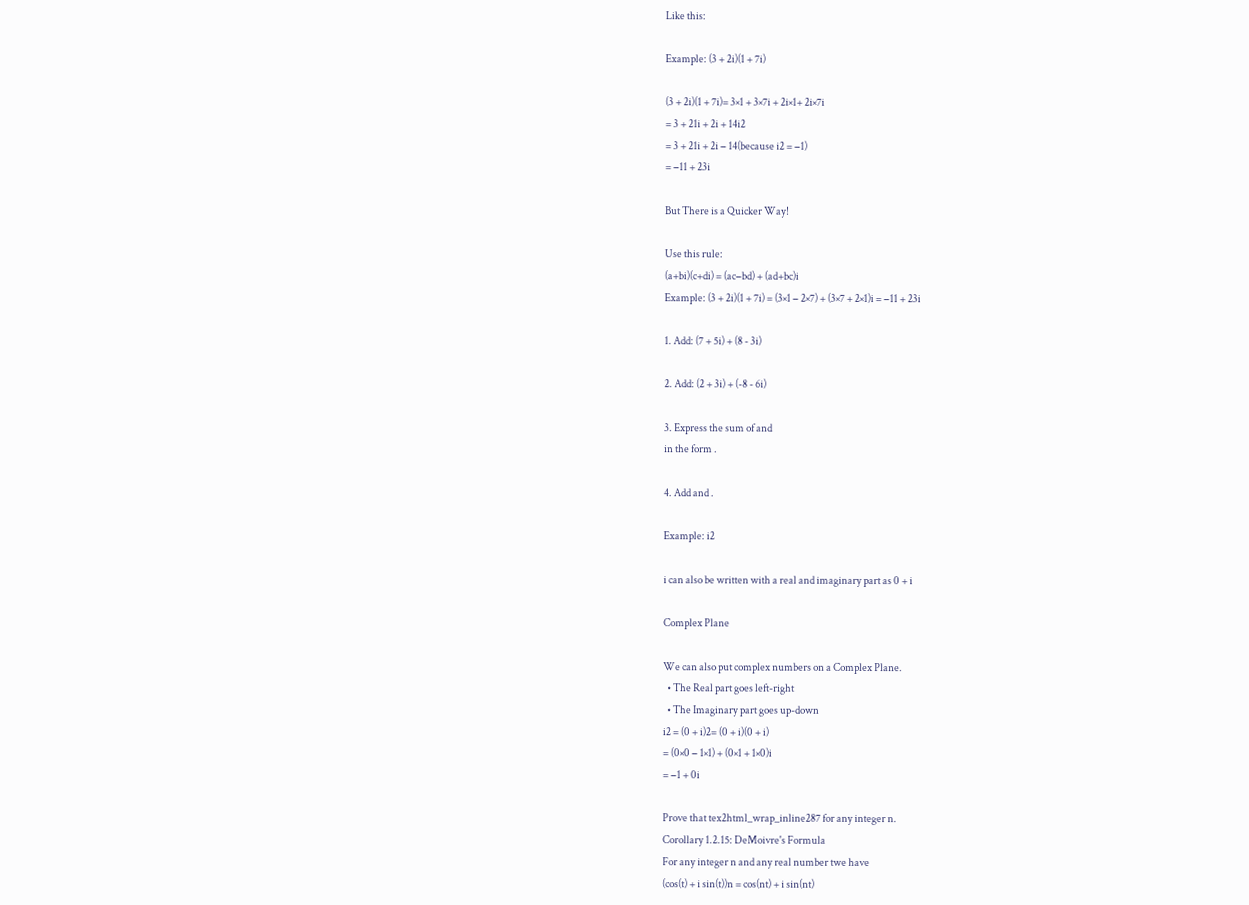Like this:

Example: (3 + 2i)(1 + 7i)

(3 + 2i)(1 + 7i)= 3×1 + 3×7i + 2i×1+ 2i×7i
= 3 + 21i + 2i + 14i2
= 3 + 21i + 2i − 14(because i2 = −1)
= −11 + 23i

But There is a Quicker Way!

Use this rule:
(a+bi)(c+di) = (ac−bd) + (ad+bc)i
Example: (3 + 2i)(1 + 7i) = (3×1 − 2×7) + (3×7 + 2×1)i = −11 + 23i

1. Add: (7 + 5i) + (8 - 3i)

2. Add: (2 + 3i) + (-8 - 6i)

3. Express the sum of and
in the form .

4. Add and .

Example: i2

i can also be written with a real and imaginary part as 0 + i

Complex Plane

We can also put complex numbers on a Complex Plane.
  • The Real part goes left-right
  • The Imaginary part goes up-down
i2 = (0 + i)2= (0 + i)(0 + i)
= (0×0 − 1×1) + (0×1 + 1×0)i
= −1 + 0i

Prove that tex2html_wrap_inline287 for any integer n.
Corollary 1.2.15: DeMoivre's Formula
For any integer n and any real number twe have
(cos(t) + i sin(t))n = cos(nt) + i sin(nt)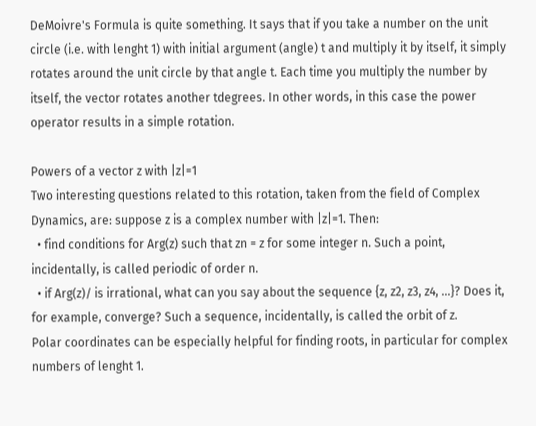DeMoivre's Formula is quite something. It says that if you take a number on the unit circle (i.e. with lenght 1) with initial argument (angle) t and multiply it by itself, it simply rotates around the unit circle by that angle t. Each time you multiply the number by itself, the vector rotates another tdegrees. In other words, in this case the power operator results in a simple rotation.

Powers of a vector z with |z|=1
Two interesting questions related to this rotation, taken from the field of Complex Dynamics, are: suppose z is a complex number with |z|=1. Then:
  • find conditions for Arg(z) such that zn = z for some integer n. Such a point, incidentally, is called periodic of order n.
  • if Arg(z)/ is irrational, what can you say about the sequence {z, z2, z3, z4, ...}? Does it, for example, converge? Such a sequence, incidentally, is called the orbit of z.
Polar coordinates can be especially helpful for finding roots, in particular for complex numbers of lenght 1.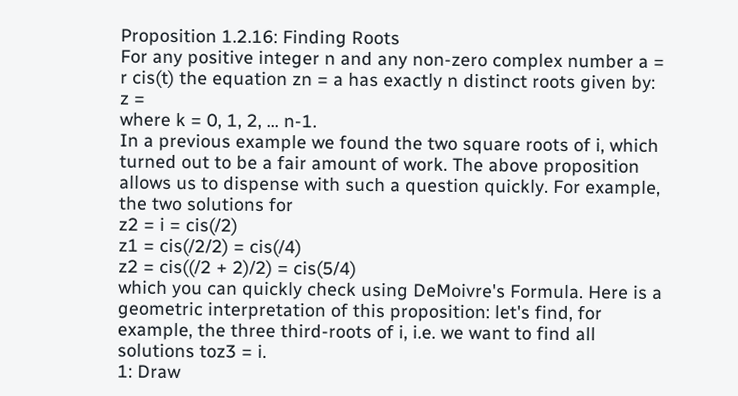Proposition 1.2.16: Finding Roots
For any positive integer n and any non-zero complex number a = r cis(t) the equation zn = a has exactly n distinct roots given by:
z =
where k = 0, 1, 2, ... n-1.
In a previous example we found the two square roots of i, which turned out to be a fair amount of work. The above proposition allows us to dispense with such a question quickly. For example, the two solutions for
z2 = i = cis(/2)
z1 = cis(/2/2) = cis(/4)
z2 = cis((/2 + 2)/2) = cis(5/4)
which you can quickly check using DeMoivre's Formula. Here is a geometric interpretation of this proposition: let's find, for example, the three third-roots of i, i.e. we want to find all solutions toz3 = i.
1: Draw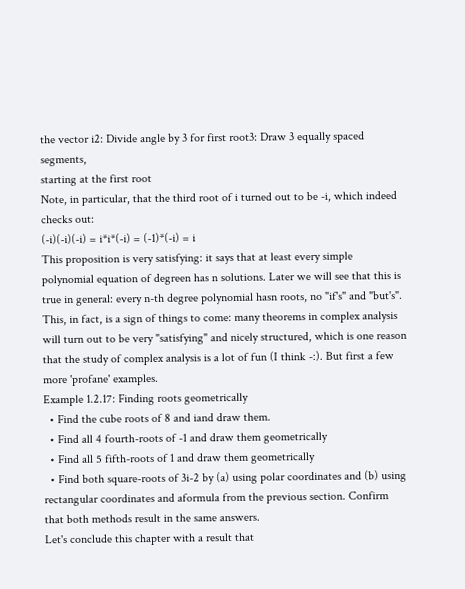the vector i2: Divide angle by 3 for first root3: Draw 3 equally spaced segments,
starting at the first root
Note, in particular, that the third root of i turned out to be -i, which indeed checks out:
(-i)(-i)(-i) = i*i*(-i) = (-1)*(-i) = i
This proposition is very satisfying: it says that at least every simple polynomial equation of degreen has n solutions. Later we will see that this is true in general: every n-th degree polynomial hasn roots, no "if's" and "but's". This, in fact, is a sign of things to come: many theorems in complex analysis will turn out to be very "satisfying" and nicely structured, which is one reason that the study of complex analysis is a lot of fun (I think -:). But first a few more 'profane' examples.
Example 1.2.17: Finding roots geometrically
  • Find the cube roots of 8 and iand draw them.
  • Find all 4 fourth-roots of -1 and draw them geometrically
  • Find all 5 fifth-roots of 1 and draw them geometrically
  • Find both square-roots of 3i-2 by (a) using polar coordinates and (b) using rectangular coordinates and aformula from the previous section. Confirm that both methods result in the same answers.
Let's conclude this chapter with a result that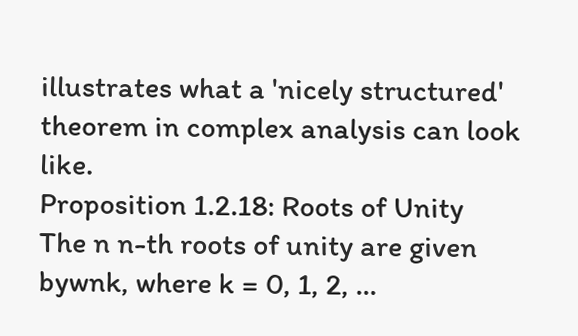illustrates what a 'nicely structured' theorem in complex analysis can look like.
Proposition 1.2.18: Roots of Unity
The n n-th roots of unity are given bywnk, where k = 0, 1, 2, ...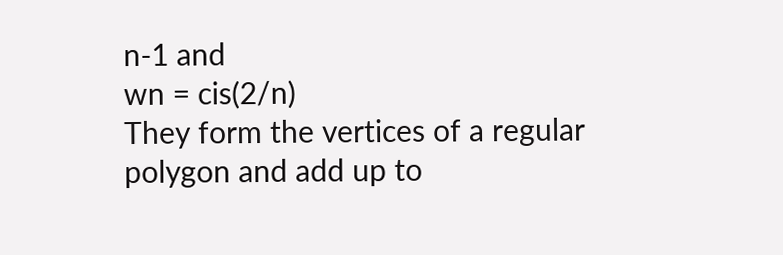n-1 and
wn = cis(2/n)
They form the vertices of a regular polygon and add up to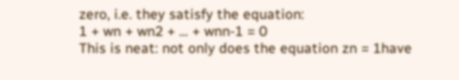zero, i.e. they satisfy the equation:
1 + wn + wn2 + ... + wnn-1 = 0
This is neat: not only does the equation zn = 1have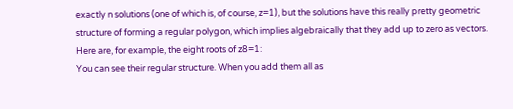exactly n solutions (one of which is, of course, z=1), but the solutions have this really pretty geometric structure of forming a regular polygon, which implies algebraically that they add up to zero as vectors. Here are, for example, the eight roots of z8=1:
You can see their regular structure. When you add them all as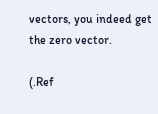vectors, you indeed get the zero vector.

(.Ref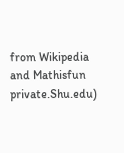from Wikipedia and Mathisfun private.Shu.edu)